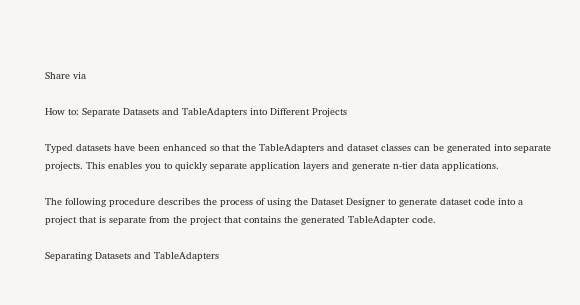Share via

How to: Separate Datasets and TableAdapters into Different Projects

Typed datasets have been enhanced so that the TableAdapters and dataset classes can be generated into separate projects. This enables you to quickly separate application layers and generate n-tier data applications.

The following procedure describes the process of using the Dataset Designer to generate dataset code into a project that is separate from the project that contains the generated TableAdapter code.

Separating Datasets and TableAdapters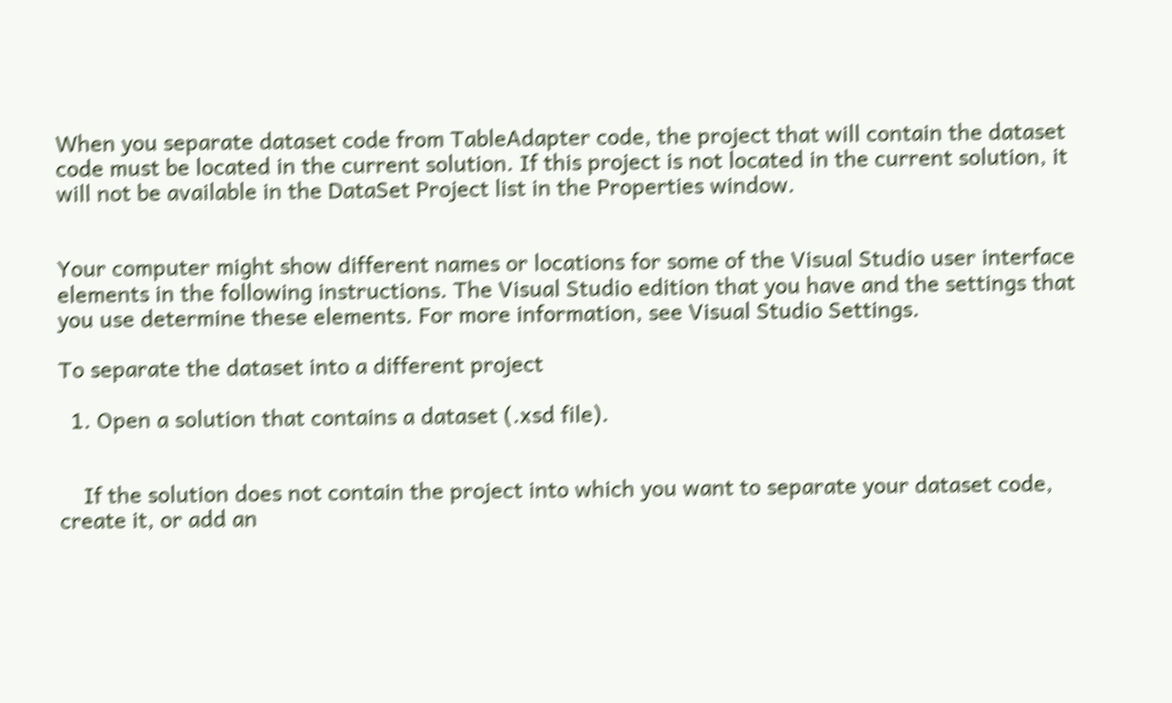When you separate dataset code from TableAdapter code, the project that will contain the dataset code must be located in the current solution. If this project is not located in the current solution, it will not be available in the DataSet Project list in the Properties window.


Your computer might show different names or locations for some of the Visual Studio user interface elements in the following instructions. The Visual Studio edition that you have and the settings that you use determine these elements. For more information, see Visual Studio Settings.

To separate the dataset into a different project

  1. Open a solution that contains a dataset (.xsd file).


    If the solution does not contain the project into which you want to separate your dataset code, create it, or add an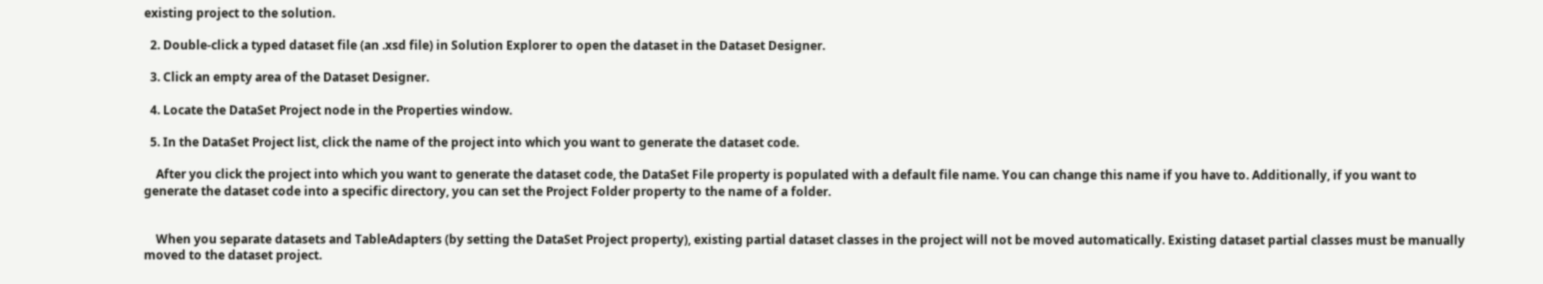existing project to the solution.

  2. Double-click a typed dataset file (an .xsd file) in Solution Explorer to open the dataset in the Dataset Designer.

  3. Click an empty area of the Dataset Designer.

  4. Locate the DataSet Project node in the Properties window.

  5. In the DataSet Project list, click the name of the project into which you want to generate the dataset code.

    After you click the project into which you want to generate the dataset code, the DataSet File property is populated with a default file name. You can change this name if you have to. Additionally, if you want to generate the dataset code into a specific directory, you can set the Project Folder property to the name of a folder.


    When you separate datasets and TableAdapters (by setting the DataSet Project property), existing partial dataset classes in the project will not be moved automatically. Existing dataset partial classes must be manually moved to the dataset project.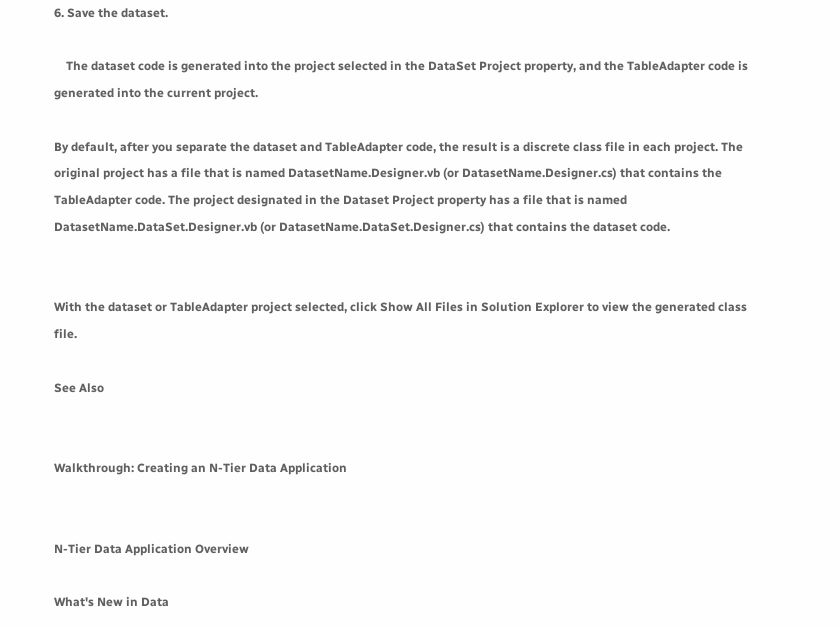6. Save the dataset.

    The dataset code is generated into the project selected in the DataSet Project property, and the TableAdapter code is generated into the current project.

By default, after you separate the dataset and TableAdapter code, the result is a discrete class file in each project. The original project has a file that is named DatasetName.Designer.vb (or DatasetName.Designer.cs) that contains the TableAdapter code. The project designated in the Dataset Project property has a file that is named DatasetName.DataSet.Designer.vb (or DatasetName.DataSet.Designer.cs) that contains the dataset code.


With the dataset or TableAdapter project selected, click Show All Files in Solution Explorer to view the generated class file.

See Also


Walkthrough: Creating an N-Tier Data Application


N-Tier Data Application Overview

What's New in Data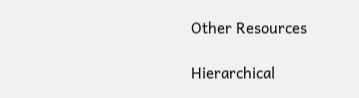Other Resources

Hierarchical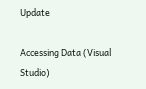Update

Accessing Data (Visual Studio)